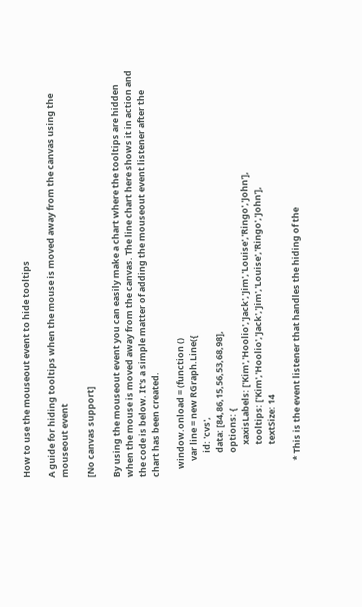How to use the mouseout event to hide tooltips

A guide for hiding tooltips when the mouse is moved away from the canvas using the mouseout event

[No canvas support]

By using the mouseout event you can easily make a chart where the tooltips are hidden when the mouse is moved away from the canvas. The line chart here shows it in action and the code is below. It's a simple matter of adding the mouseout event listener after the chart has been created.

    window.onload = (function ()
        var line = new RGraph.Line({
            id: 'cvs',
            data: [84,86,15,56,53,68,98],
            options: {
                xaxisLabels: ['Kim','Hoolio','Jack','Jim','Louise','Ringo','John'],
                tooltips: ['Kim','Hoolio','Jack','Jim','Louise','Ringo','John'],
                textSize: 14

        * This is the event listener that handles the hiding of the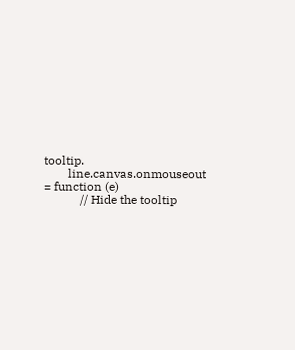tooltip.
        line.canvas.onmouseout = function (e)
            // Hide the tooltip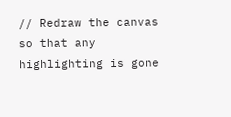// Redraw the canvas so that any highlighting is gone